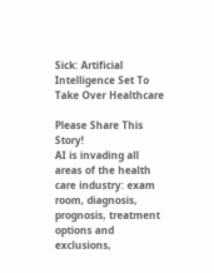Sick: Artificial Intelligence Set To Take Over Healthcare

Please Share This Story!
AI is invading all areas of the health care industry: exam room, diagnosis, prognosis, treatment options and exclusions,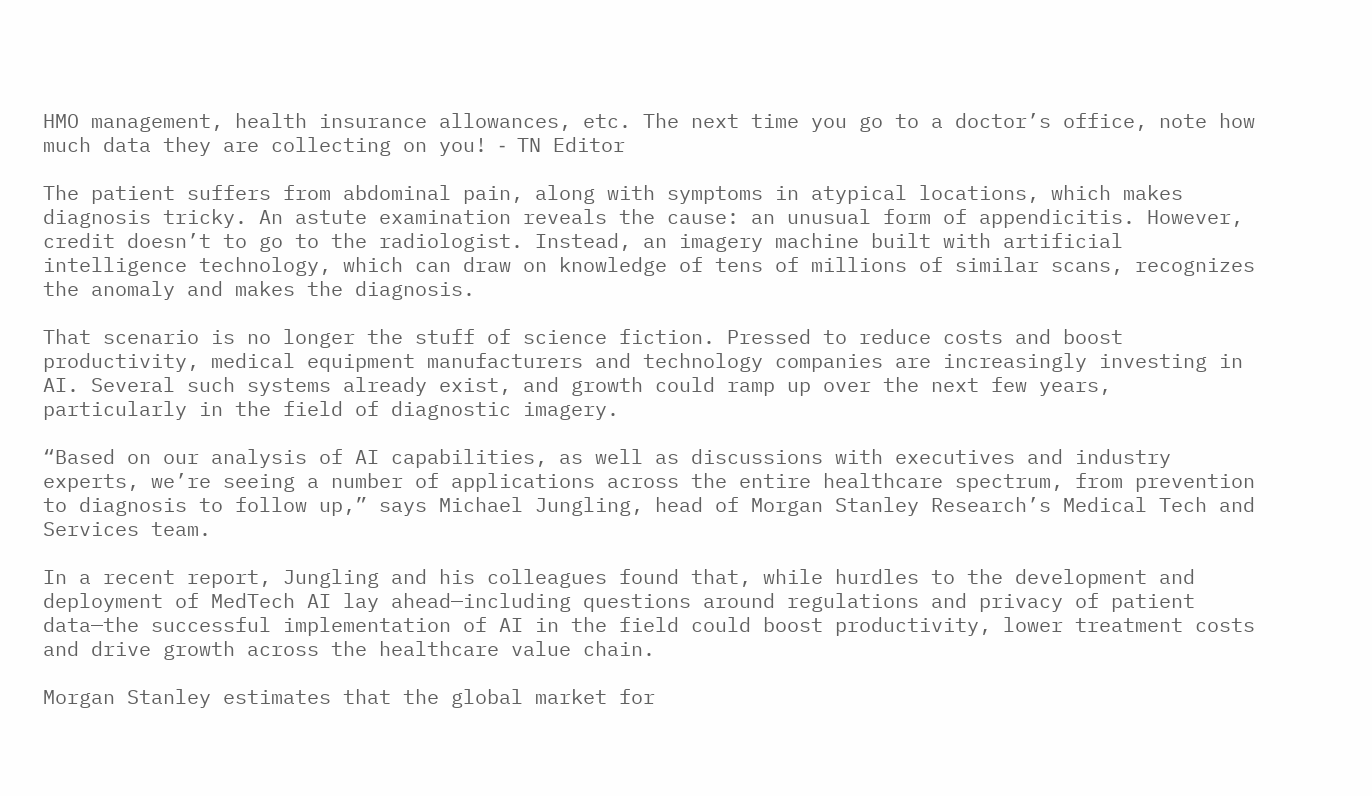HMO management, health insurance allowances, etc. The next time you go to a doctor’s office, note how much data they are collecting on you! ⁃ TN Editor

The patient suffers from abdominal pain, along with symptoms in atypical locations, which makes diagnosis tricky. An astute examination reveals the cause: an unusual form of appendicitis. However, credit doesn’t to go to the radiologist. Instead, an imagery machine built with artificial intelligence technology, which can draw on knowledge of tens of millions of similar scans, recognizes the anomaly and makes the diagnosis.

That scenario is no longer the stuff of science fiction. Pressed to reduce costs and boost productivity, medical equipment manufacturers and technology companies are increasingly investing in AI. Several such systems already exist, and growth could ramp up over the next few years, particularly in the field of diagnostic imagery.

“Based on our analysis of AI capabilities, as well as discussions with executives and industry experts, we’re seeing a number of applications across the entire healthcare spectrum, from prevention to diagnosis to follow up,” says Michael Jungling, head of Morgan Stanley Research’s Medical Tech and Services team.

In a recent report, Jungling and his colleagues found that, while hurdles to the development and deployment of MedTech AI lay ahead—including questions around regulations and privacy of patient data—the successful implementation of AI in the field could boost productivity, lower treatment costs and drive growth across the healthcare value chain.

Morgan Stanley estimates that the global market for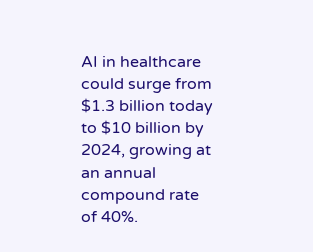AI in healthcare could surge from $1.3 billion today to $10 billion by 2024, growing at an annual compound rate of 40%.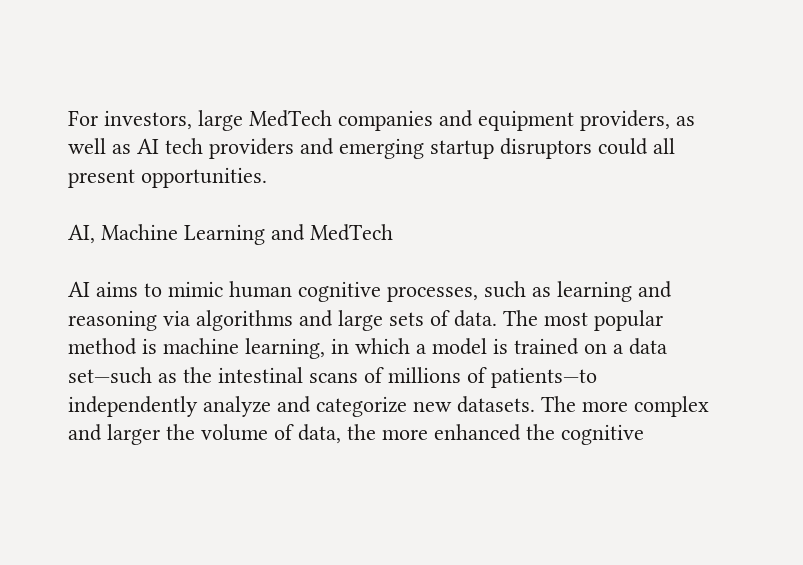For investors, large MedTech companies and equipment providers, as well as AI tech providers and emerging startup disruptors could all present opportunities.

AI, Machine Learning and MedTech

AI aims to mimic human cognitive processes, such as learning and reasoning via algorithms and large sets of data. The most popular method is machine learning, in which a model is trained on a data set—such as the intestinal scans of millions of patients—to independently analyze and categorize new datasets. The more complex and larger the volume of data, the more enhanced the cognitive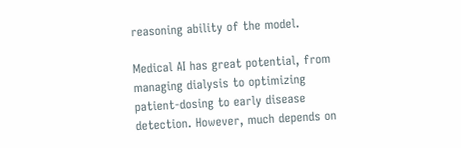reasoning ability of the model.

Medical AI has great potential, from managing dialysis to optimizing patient-dosing to early disease detection. However, much depends on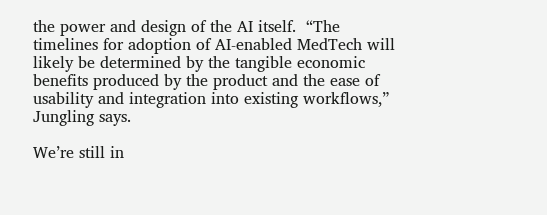the power and design of the AI itself.  “The timelines for adoption of AI-enabled MedTech will likely be determined by the tangible economic benefits produced by the product and the ease of usability and integration into existing workflows,” Jungling says.

We’re still in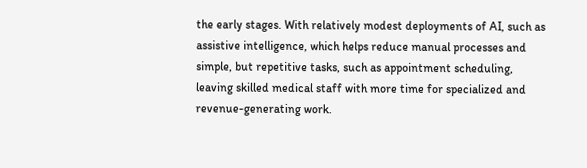the early stages. With relatively modest deployments of AI, such as assistive intelligence, which helps reduce manual processes and simple, but repetitive tasks, such as appointment scheduling, leaving skilled medical staff with more time for specialized and revenue-generating work.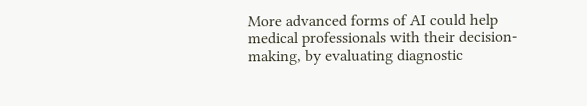More advanced forms of AI could help medical professionals with their decision-making, by evaluating diagnostic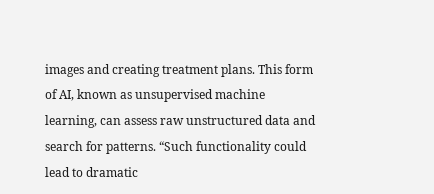images and creating treatment plans. This form of AI, known as unsupervised machine learning, can assess raw unstructured data and search for patterns. “Such functionality could lead to dramatic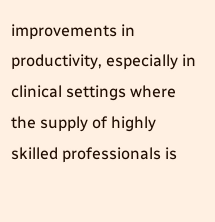improvements in productivity, especially in clinical settings where the supply of highly skilled professionals is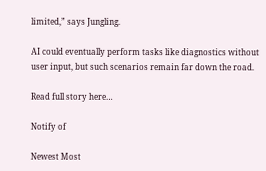limited,” says Jungling.

AI could eventually perform tasks like diagnostics without user input, but such scenarios remain far down the road.

Read full story here…

Notify of

Newest Most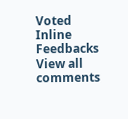Voted
Inline Feedbacks
View all comments